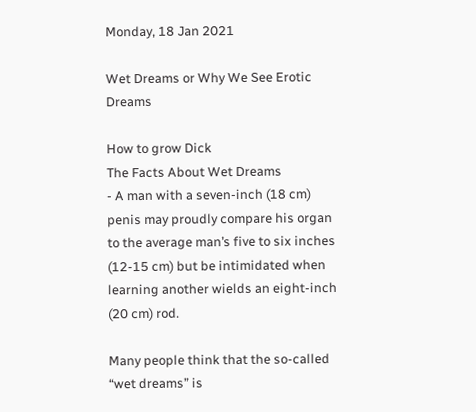Monday, 18 Jan 2021

Wet Dreams or Why We See Erotic Dreams

How to grow Dick
The Facts About Wet Dreams
- A man with a seven-inch (18 cm) penis may proudly compare his organ to the average man’s five to six inches (12-15 cm) but be intimidated when learning another wields an eight-inch (20 cm) rod.

Many people think that the so-called “wet dreams” is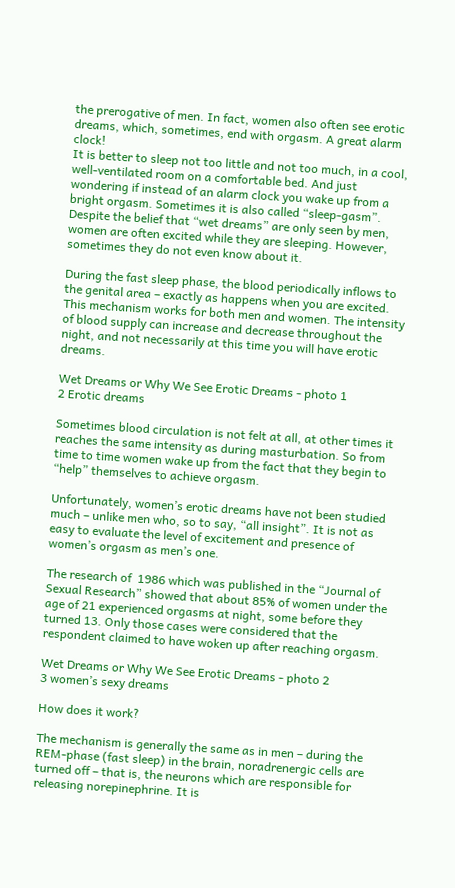the prerogative of men. In fact, women also often see erotic dreams, which, sometimes, end with orgasm. A great alarm clock!
It is better to sleep not too little and not too much, in a cool, well-ventilated room on a comfortable bed. And just wondering if instead of an alarm clock you wake up from a bright orgasm. Sometimes it is also called “sleep-gasm”. Despite the belief that “wet dreams” are only seen by men, women are often excited while they are sleeping. However, sometimes they do not even know about it.

During the fast sleep phase, the blood periodically inflows to the genital area – exactly as happens when you are excited. This mechanism works for both men and women. The intensity of blood supply can increase and decrease throughout the night, and not necessarily at this time you will have erotic dreams.

Wet Dreams or Why We See Erotic Dreams - photo 1
2 Erotic dreams

Sometimes blood circulation is not felt at all, at other times it reaches the same intensity as during masturbation. So from time to time women wake up from the fact that they begin to “help” themselves to achieve orgasm.

Unfortunately, women’s erotic dreams have not been studied much – unlike men who, so to say, “all insight”. It is not as easy to evaluate the level of excitement and presence of women’s orgasm as men’s one.

The research of  1986 which was published in the “Journal of Sexual Research” showed that about 85% of women under the age of 21 experienced orgasms at night, some before they turned 13. Only those cases were considered that the respondent claimed to have woken up after reaching orgasm.

Wet Dreams or Why We See Erotic Dreams - photo 2
3 women’s sexy dreams

How does it work?

The mechanism is generally the same as in men – during the REM-phase (fast sleep) in the brain, noradrenergic cells are turned off – that is, the neurons which are responsible for releasing norepinephrine. It is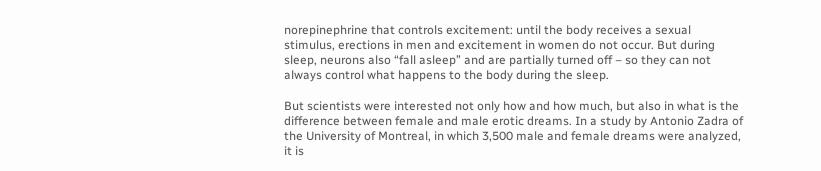norepinephrine that controls excitement: until the body receives a sexual stimulus, erections in men and excitement in women do not occur. But during sleep, neurons also “fall asleep” and are partially turned off – so they can not always control what happens to the body during the sleep.

But scientists were interested not only how and how much, but also in what is the difference between female and male erotic dreams. In a study by Antonio Zadra of the University of Montreal, in which 3,500 male and female dreams were analyzed, it is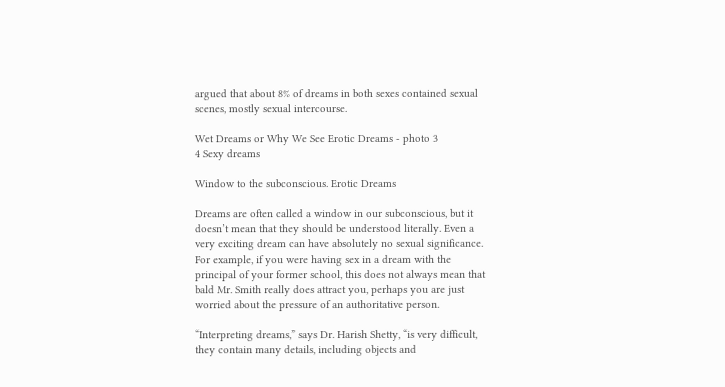argued that about 8% of dreams in both sexes contained sexual scenes, mostly sexual intercourse.

Wet Dreams or Why We See Erotic Dreams - photo 3
4 Sexy dreams

Window to the subconscious. Erotic Dreams

Dreams are often called a window in our subconscious, but it doesn’t mean that they should be understood literally. Even a very exciting dream can have absolutely no sexual significance. For example, if you were having sex in a dream with the principal of your former school, this does not always mean that bald Mr. Smith really does attract you, perhaps you are just worried about the pressure of an authoritative person.

“Interpreting dreams,” says Dr. Harish Shetty, “is very difficult, they contain many details, including objects and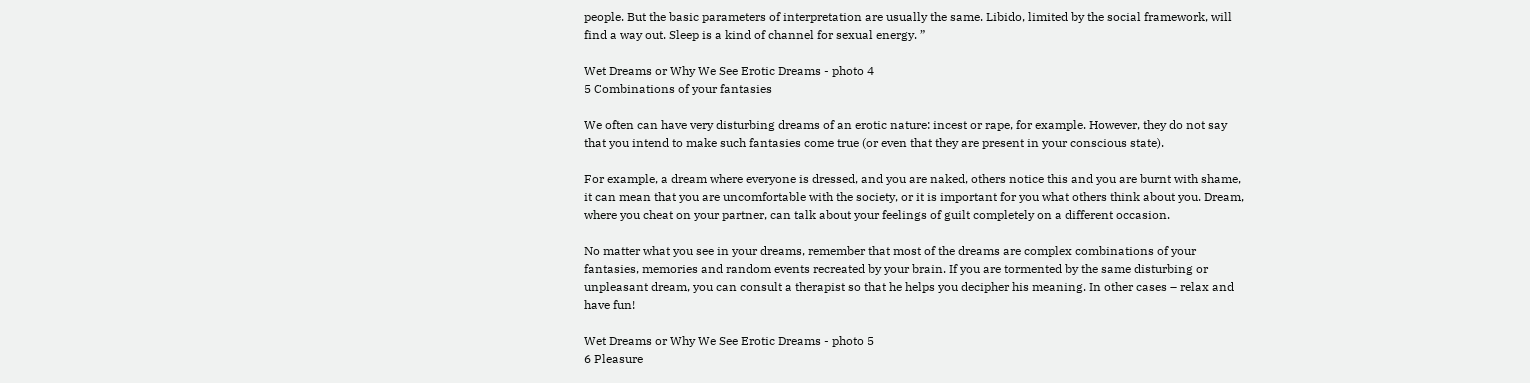people. But the basic parameters of interpretation are usually the same. Libido, limited by the social framework, will find a way out. Sleep is a kind of channel for sexual energy. ”

Wet Dreams or Why We See Erotic Dreams - photo 4
5 Combinations of your fantasies

We often can have very disturbing dreams of an erotic nature: incest or rape, for example. However, they do not say that you intend to make such fantasies come true (or even that they are present in your conscious state).

For example, a dream where everyone is dressed, and you are naked, others notice this and you are burnt with shame, it can mean that you are uncomfortable with the society, or it is important for you what others think about you. Dream, where you cheat on your partner, can talk about your feelings of guilt completely on a different occasion.

No matter what you see in your dreams, remember that most of the dreams are complex combinations of your fantasies, memories and random events recreated by your brain. If you are tormented by the same disturbing or unpleasant dream, you can consult a therapist so that he helps you decipher his meaning. In other cases – relax and have fun!

Wet Dreams or Why We See Erotic Dreams - photo 5
6 Pleasure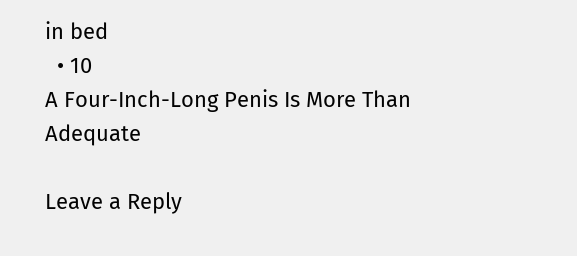in bed
  • 10
A Four-Inch-Long Penis Is More Than Adequate

Leave a Reply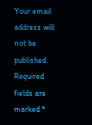Your email address will not be published. Required fields are marked *